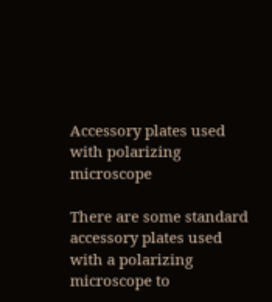Accessory plates used with polarizing microscope

There are some standard accessory plates used with a polarizing microscope to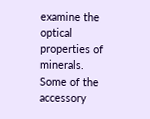examine the optical properties of minerals. Some of the accessory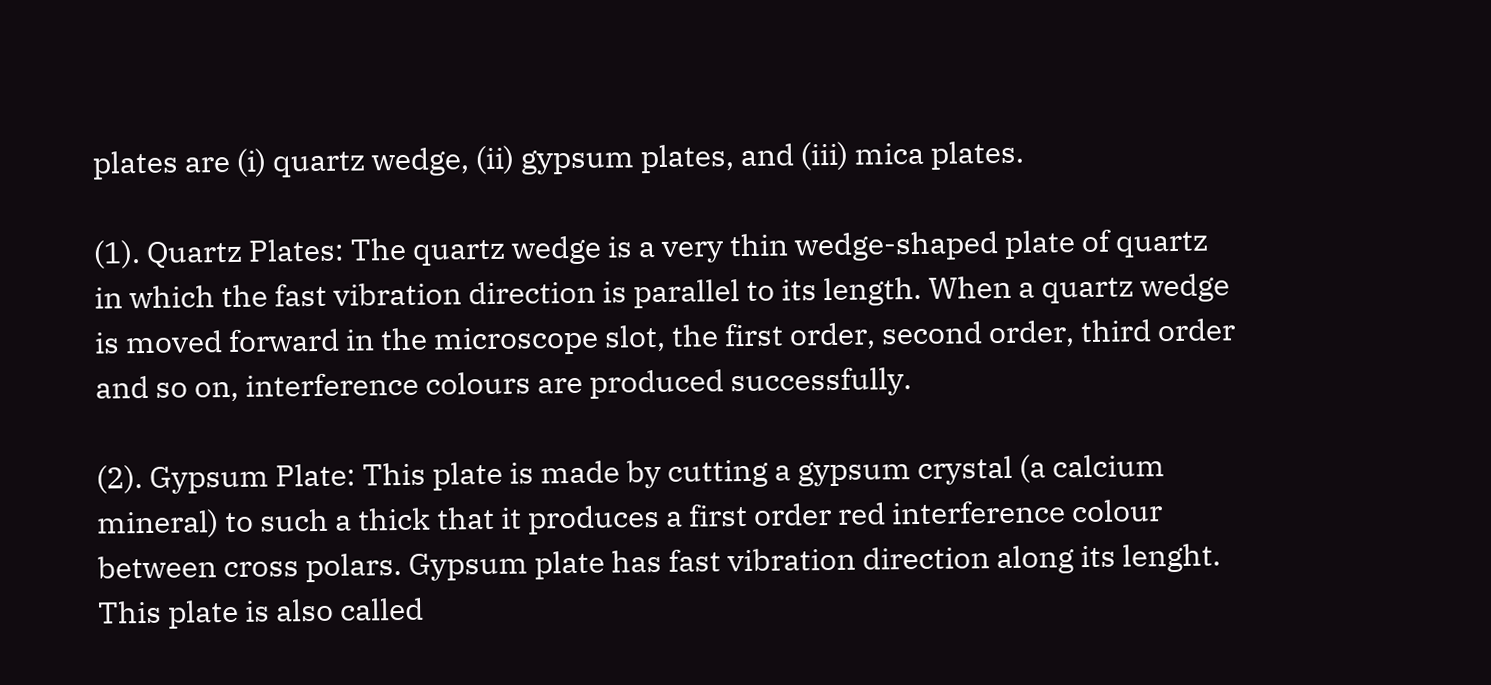plates are (i) quartz wedge, (ii) gypsum plates, and (iii) mica plates.

(1). Quartz Plates: The quartz wedge is a very thin wedge-shaped plate of quartz in which the fast vibration direction is parallel to its length. When a quartz wedge is moved forward in the microscope slot, the first order, second order, third order and so on, interference colours are produced successfully.

(2). Gypsum Plate: This plate is made by cutting a gypsum crystal (a calcium mineral) to such a thick that it produces a first order red interference colour between cross polars. Gypsum plate has fast vibration direction along its lenght. This plate is also called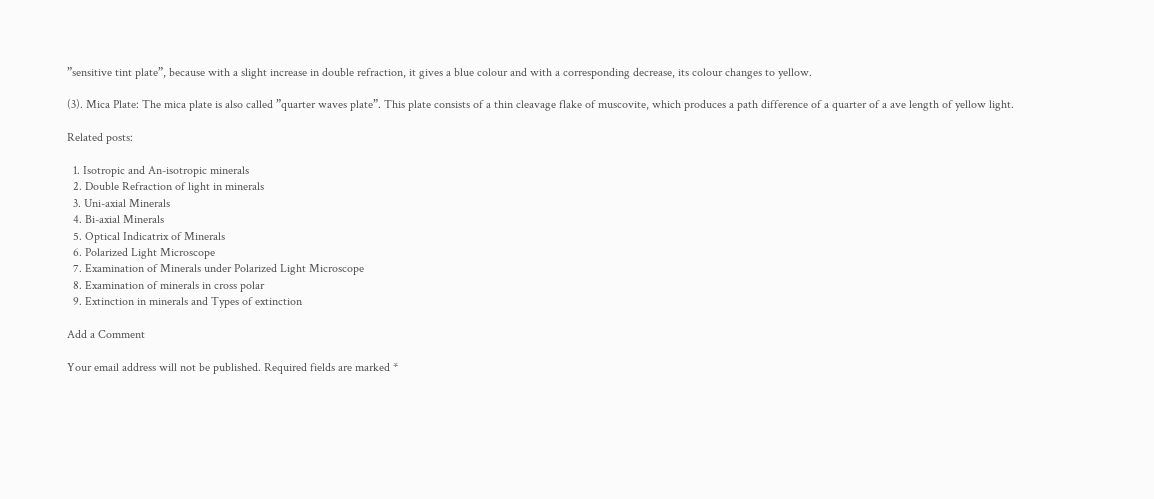”sensitive tint plate”, because with a slight increase in double refraction, it gives a blue colour and with a corresponding decrease, its colour changes to yellow.

(3). Mica Plate: The mica plate is also called ”quarter waves plate”. This plate consists of a thin cleavage flake of muscovite, which produces a path difference of a quarter of a ave length of yellow light.

Related posts:

  1. Isotropic and An-isotropic minerals
  2. Double Refraction of light in minerals
  3. Uni-axial Minerals
  4. Bi-axial Minerals
  5. Optical Indicatrix of Minerals
  6. Polarized Light Microscope
  7. Examination of Minerals under Polarized Light Microscope
  8. Examination of minerals in cross polar
  9. Extinction in minerals and Types of extinction

Add a Comment

Your email address will not be published. Required fields are marked *